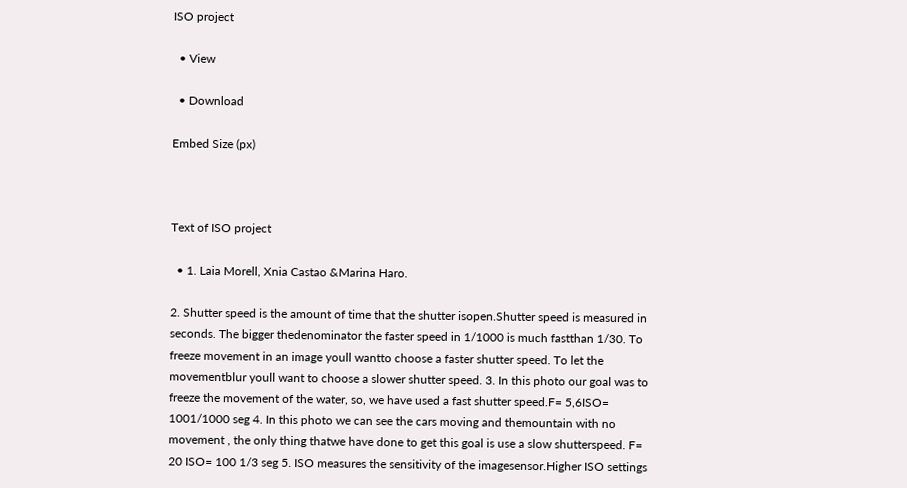ISO project

  • View

  • Download

Embed Size (px)



Text of ISO project

  • 1. Laia Morell, Xnia Castao &Marina Haro.

2. Shutter speed is the amount of time that the shutter isopen.Shutter speed is measured in seconds. The bigger thedenominator the faster speed in 1/1000 is much fastthan 1/30. To freeze movement in an image youll wantto choose a faster shutter speed. To let the movementblur youll want to choose a slower shutter speed. 3. In this photo our goal was to freeze the movement of the water, so, we have used a fast shutter speed.F= 5,6ISO= 1001/1000 seg 4. In this photo we can see the cars moving and themountain with no movement , the only thing thatwe have done to get this goal is use a slow shutterspeed. F= 20 ISO= 100 1/3 seg 5. ISO measures the sensitivity of the imagesensor.Higher ISO settings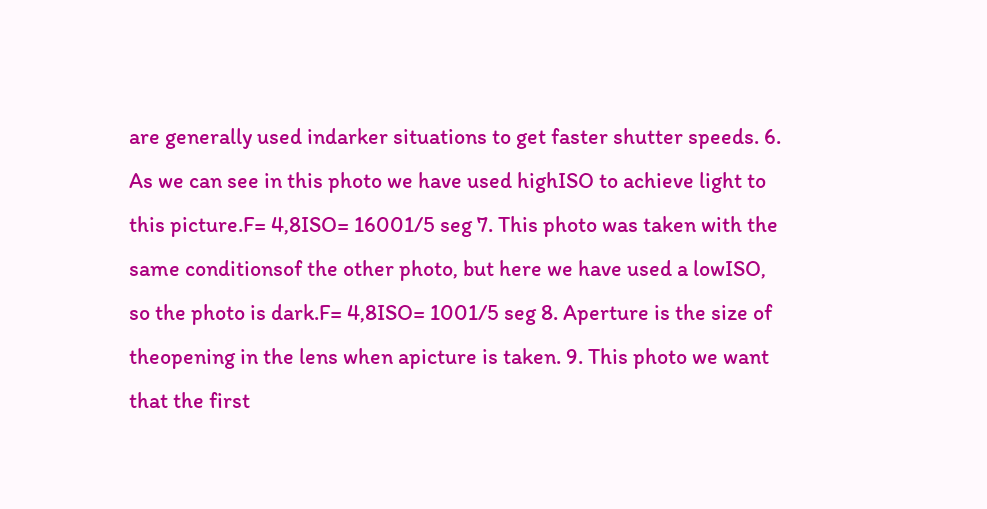are generally used indarker situations to get faster shutter speeds. 6. As we can see in this photo we have used highISO to achieve light to this picture.F= 4,8ISO= 16001/5 seg 7. This photo was taken with the same conditionsof the other photo, but here we have used a lowISO, so the photo is dark.F= 4,8ISO= 1001/5 seg 8. Aperture is the size of theopening in the lens when apicture is taken. 9. This photo we want that the first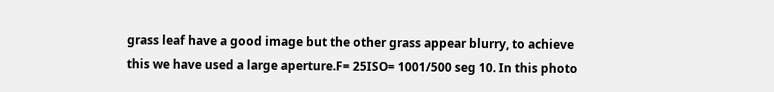grass leaf have a good image but the other grass appear blurry, to achieve this we have used a large aperture.F= 25ISO= 1001/500 seg 10. In this photo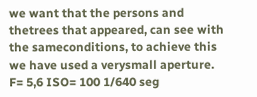we want that the persons and thetrees that appeared, can see with the sameconditions, to achieve this we have used a verysmall aperture. F= 5,6 ISO= 100 1/640 seg